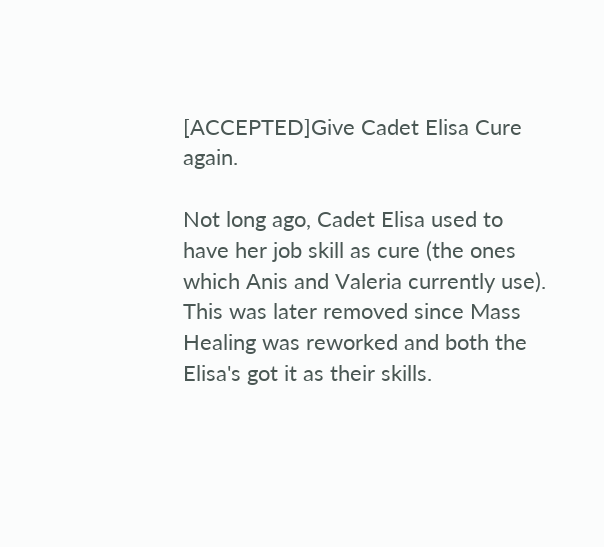[ACCEPTED]Give Cadet Elisa Cure again.

Not long ago, Cadet Elisa used to have her job skill as cure (the ones which Anis and Valeria currently use). This was later removed since Mass Healing was reworked and both the Elisa's got it as their skills.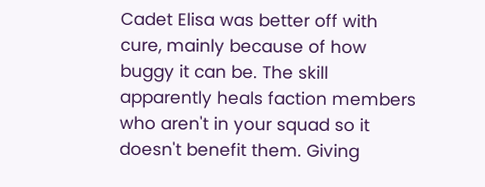Cadet Elisa was better off with cure, mainly because of how buggy it can be. The skill apparently heals faction members who aren't in your squad so it doesn't benefit them. Giving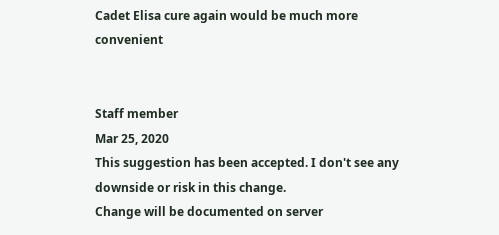Cadet Elisa cure again would be much more convenient


Staff member
Mar 25, 2020
This suggestion has been accepted. I don't see any downside or risk in this change.
Change will be documented on server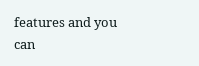features and you can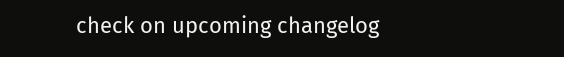check on upcoming changelog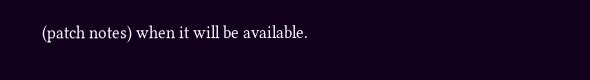(patch notes) when it will be available.